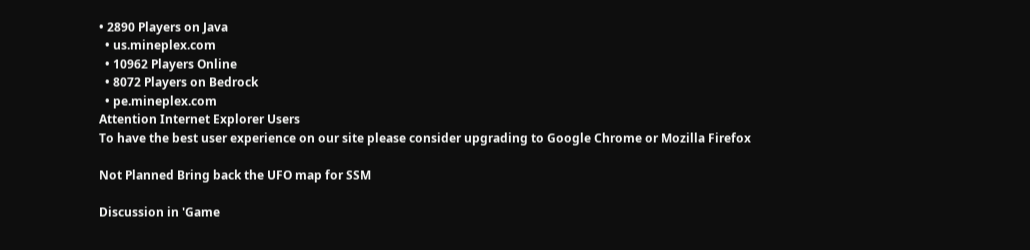• 2890 Players on Java
  • us.mineplex.com
  • 10962 Players Online
  • 8072 Players on Bedrock
  • pe.mineplex.com
Attention Internet Explorer Users
To have the best user experience on our site please consider upgrading to Google Chrome or Mozilla Firefox

Not Planned Bring back the UFO map for SSM

Discussion in 'Game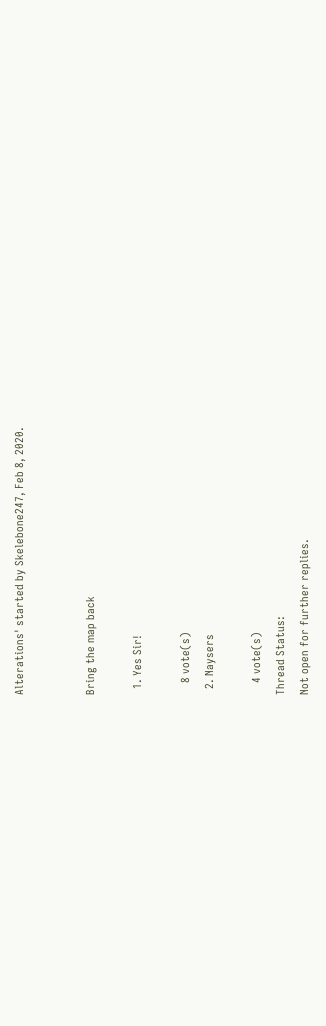Alterations' started by Skelebone247, Feb 8, 2020.


Bring the map back

  1. Yes Sir!

    8 vote(s)
  2. Naysers

    4 vote(s)
Thread Status:
Not open for further replies.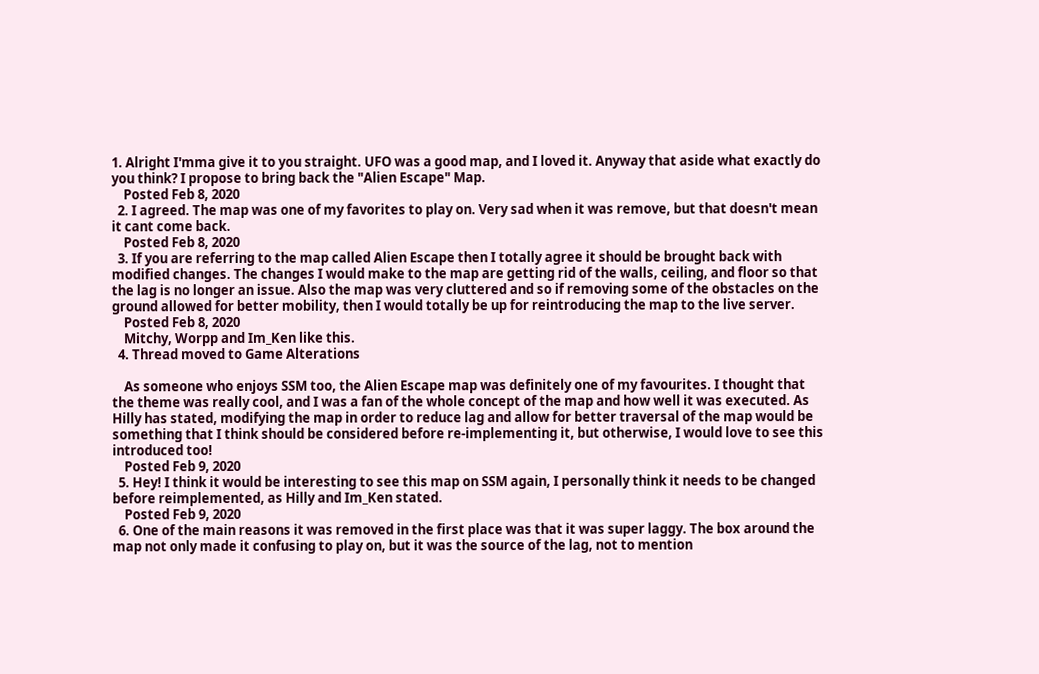1. Alright I'mma give it to you straight. UFO was a good map, and I loved it. Anyway that aside what exactly do you think? I propose to bring back the "Alien Escape" Map.
    Posted Feb 8, 2020
  2. I agreed. The map was one of my favorites to play on. Very sad when it was remove, but that doesn't mean it cant come back.
    Posted Feb 8, 2020
  3. If you are referring to the map called Alien Escape then I totally agree it should be brought back with modified changes. The changes I would make to the map are getting rid of the walls, ceiling, and floor so that the lag is no longer an issue. Also the map was very cluttered and so if removing some of the obstacles on the ground allowed for better mobility, then I would totally be up for reintroducing the map to the live server.
    Posted Feb 8, 2020
    Mitchy, Worpp and Im_Ken like this.
  4. Thread moved to Game Alterations

    As someone who enjoys SSM too, the Alien Escape map was definitely one of my favourites. I thought that the theme was really cool, and I was a fan of the whole concept of the map and how well it was executed. As Hilly has stated, modifying the map in order to reduce lag and allow for better traversal of the map would be something that I think should be considered before re-implementing it, but otherwise, I would love to see this introduced too!
    Posted Feb 9, 2020
  5. Hey! I think it would be interesting to see this map on SSM again, I personally think it needs to be changed before reimplemented, as Hilly and Im_Ken stated.
    Posted Feb 9, 2020
  6. One of the main reasons it was removed in the first place was that it was super laggy. The box around the map not only made it confusing to play on, but it was the source of the lag, not to mention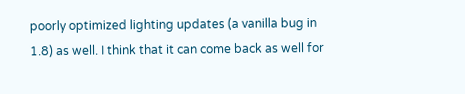poorly optimized lighting updates (a vanilla bug in 1.8) as well. I think that it can come back as well for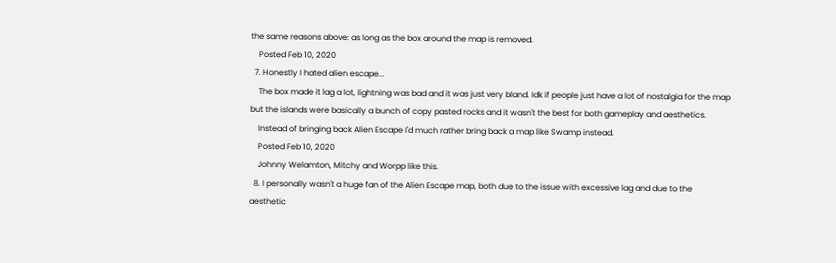the same reasons above: as long as the box around the map is removed.
    Posted Feb 10, 2020
  7. Honestly I hated alien escape...
    The box made it lag a lot, lightning was bad and it was just very bland. Idk if people just have a lot of nostalgia for the map but the islands were basically a bunch of copy pasted rocks and it wasn't the best for both gameplay and aesthetics.
    Instead of bringing back Alien Escape I'd much rather bring back a map like Swamp instead.
    Posted Feb 10, 2020
    Johnny Welamton, Mitchy and Worpp like this.
  8. I personally wasn't a huge fan of the Alien Escape map, both due to the issue with excessive lag and due to the aesthetic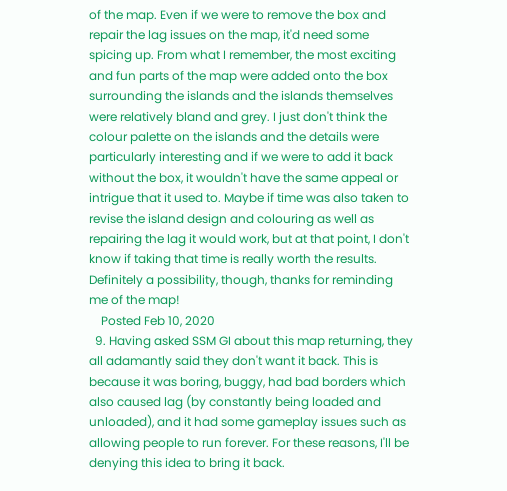of the map. Even if we were to remove the box and repair the lag issues on the map, it'd need some spicing up. From what I remember, the most exciting and fun parts of the map were added onto the box surrounding the islands and the islands themselves were relatively bland and grey. I just don't think the colour palette on the islands and the details were particularly interesting and if we were to add it back without the box, it wouldn't have the same appeal or intrigue that it used to. Maybe if time was also taken to revise the island design and colouring as well as repairing the lag it would work, but at that point, I don't know if taking that time is really worth the results. Definitely a possibility, though, thanks for reminding me of the map!
    Posted Feb 10, 2020
  9. Having asked SSM GI about this map returning, they all adamantly said they don't want it back. This is because it was boring, buggy, had bad borders which also caused lag (by constantly being loaded and unloaded), and it had some gameplay issues such as allowing people to run forever. For these reasons, I'll be denying this idea to bring it back.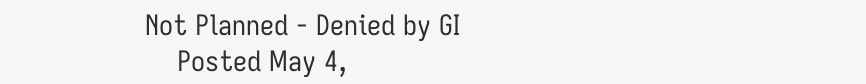Not Planned - Denied by GI
    Posted May 4,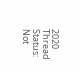2020
Thread Status:
Not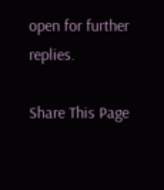open for further replies.

Share This Page